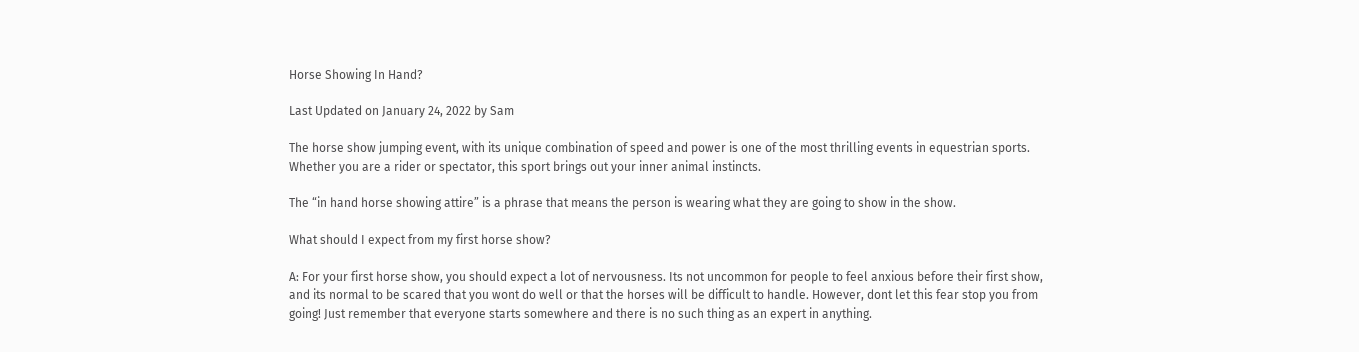Horse Showing In Hand?

Last Updated on January 24, 2022 by Sam

The horse show jumping event, with its unique combination of speed and power is one of the most thrilling events in equestrian sports. Whether you are a rider or spectator, this sport brings out your inner animal instincts.

The “in hand horse showing attire” is a phrase that means the person is wearing what they are going to show in the show.

What should I expect from my first horse show?

A: For your first horse show, you should expect a lot of nervousness. Its not uncommon for people to feel anxious before their first show, and its normal to be scared that you wont do well or that the horses will be difficult to handle. However, dont let this fear stop you from going! Just remember that everyone starts somewhere and there is no such thing as an expert in anything.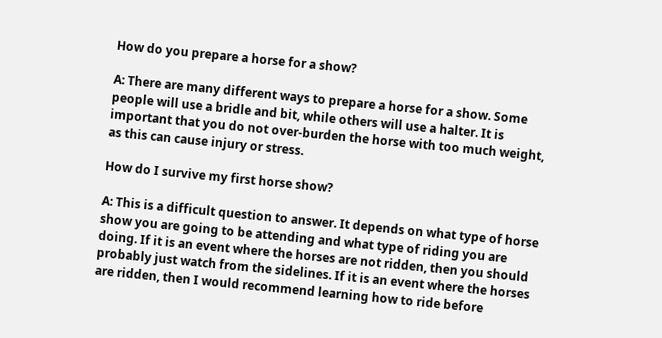How do you prepare a horse for a show?

A: There are many different ways to prepare a horse for a show. Some people will use a bridle and bit, while others will use a halter. It is important that you do not over-burden the horse with too much weight, as this can cause injury or stress.

How do I survive my first horse show?

A: This is a difficult question to answer. It depends on what type of horse show you are going to be attending and what type of riding you are doing. If it is an event where the horses are not ridden, then you should probably just watch from the sidelines. If it is an event where the horses are ridden, then I would recommend learning how to ride before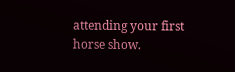attending your first horse show.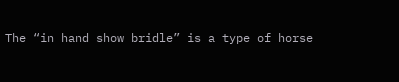The “in hand show bridle” is a type of horse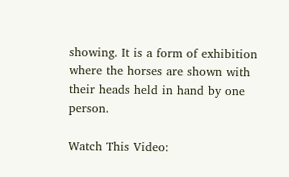showing. It is a form of exhibition where the horses are shown with their heads held in hand by one person.

Watch This Video: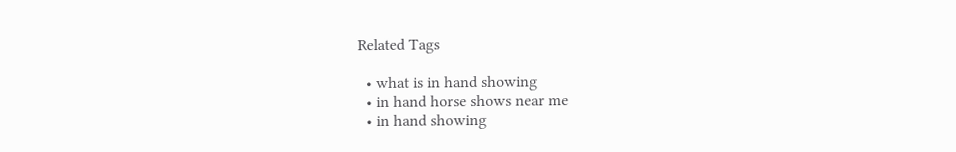Related Tags

  • what is in hand showing
  • in hand horse shows near me
  • in hand showing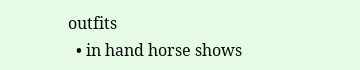outfits
  • in hand horse shows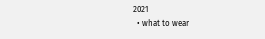2021
  • what to wear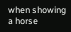when showing a horse